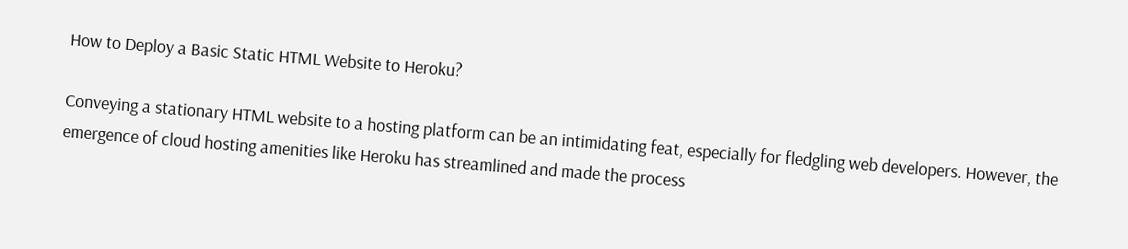How to Deploy a Basic Static HTML Website to Heroku?

Conveying a stationary HTML website to a hosting platform can be an intimidating feat, especially for fledgling web developers. However, the emergence of cloud hosting amenities like Heroku has streamlined and made the process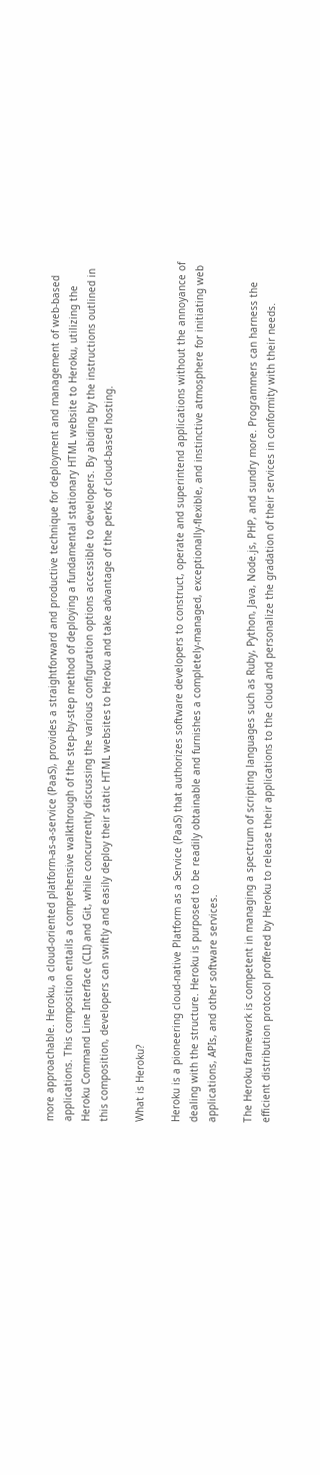more approachable. Heroku, a cloud-oriented platform-as-a-service (PaaS), provides a straightforward and productive technique for deployment and management of web-based applications. This composition entails a comprehensive walkthrough of the step-by-step method of deploying a fundamental stationary HTML website to Heroku, utilizing the Heroku Command Line Interface (CLI) and Git, while concurrently discussing the various configuration options accessible to developers. By abiding by the instructions outlined in this composition, developers can swiftly and easily deploy their static HTML websites to Heroku and take advantage of the perks of cloud-based hosting.

What is Heroku?

Heroku is a pioneering cloud-native Platform as a Service (PaaS) that authorizes software developers to construct, operate and superintend applications without the annoyance of dealing with the structure. Heroku is purposed to be readily obtainable and furnishes a completely-managed, exceptionally-flexible, and instinctive atmosphere for initiating web applications, APIs, and other software services.

The Heroku framework is competent in managing a spectrum of scripting languages such as Ruby, Python, Java, Node.js, PHP, and sundry more. Programmers can harness the efficient distribution protocol proffered by Heroku to release their applications to the cloud and personalize the gradation of their services in conformity with their needs.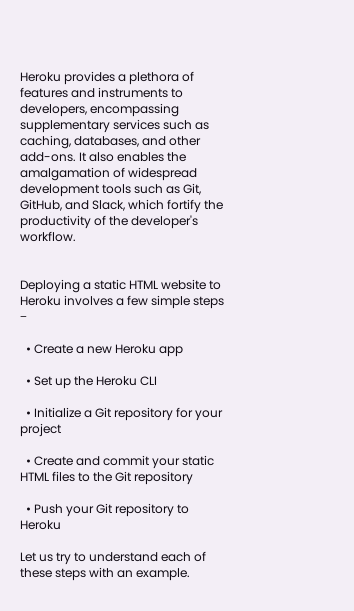Heroku provides a plethora of features and instruments to developers, encompassing supplementary services such as caching, databases, and other add-ons. It also enables the amalgamation of widespread development tools such as Git, GitHub, and Slack, which fortify the productivity of the developer's workflow.


Deploying a static HTML website to Heroku involves a few simple steps −

  • Create a new Heroku app

  • Set up the Heroku CLI

  • Initialize a Git repository for your project

  • Create and commit your static HTML files to the Git repository

  • Push your Git repository to Heroku

Let us try to understand each of these steps with an example.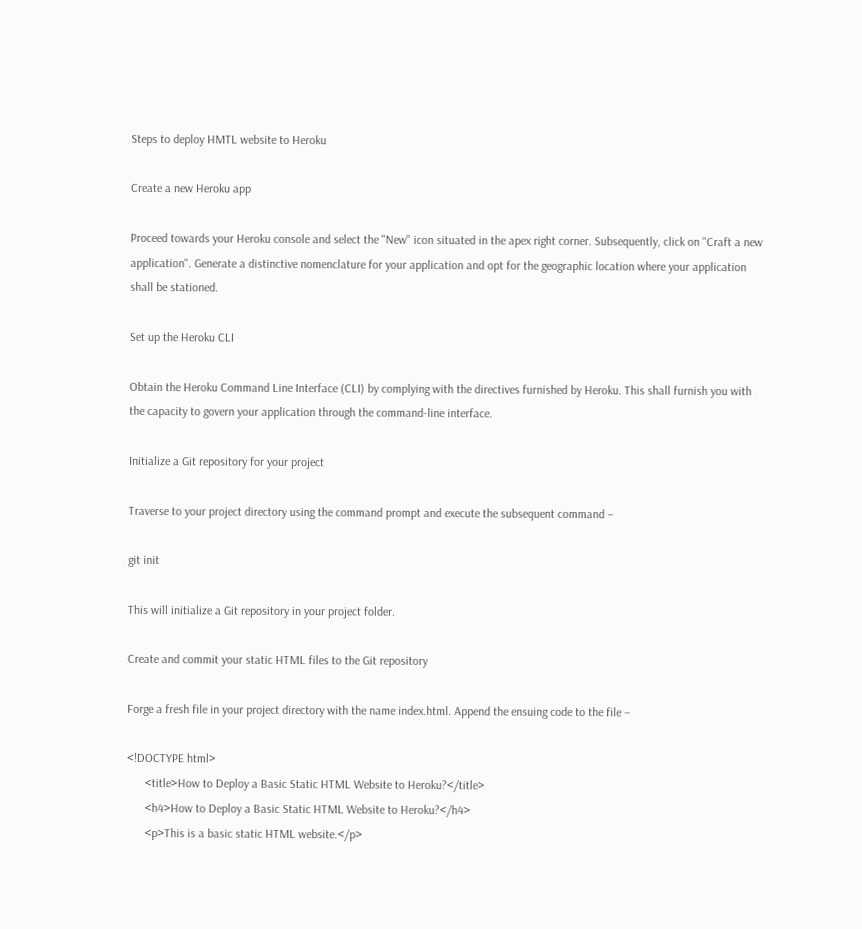Steps to deploy HMTL website to Heroku

Create a new Heroku app

Proceed towards your Heroku console and select the "New" icon situated in the apex right corner. Subsequently, click on "Craft a new application". Generate a distinctive nomenclature for your application and opt for the geographic location where your application shall be stationed.

Set up the Heroku CLI

Obtain the Heroku Command Line Interface (CLI) by complying with the directives furnished by Heroku. This shall furnish you with the capacity to govern your application through the command-line interface.

Initialize a Git repository for your project

Traverse to your project directory using the command prompt and execute the subsequent command −

git init

This will initialize a Git repository in your project folder.

Create and commit your static HTML files to the Git repository

Forge a fresh file in your project directory with the name index.html. Append the ensuing code to the file −

<!DOCTYPE html>
      <title>How to Deploy a Basic Static HTML Website to Heroku?</title>
      <h4>How to Deploy a Basic Static HTML Website to Heroku?</h4>
      <p>This is a basic static HTML website.</p>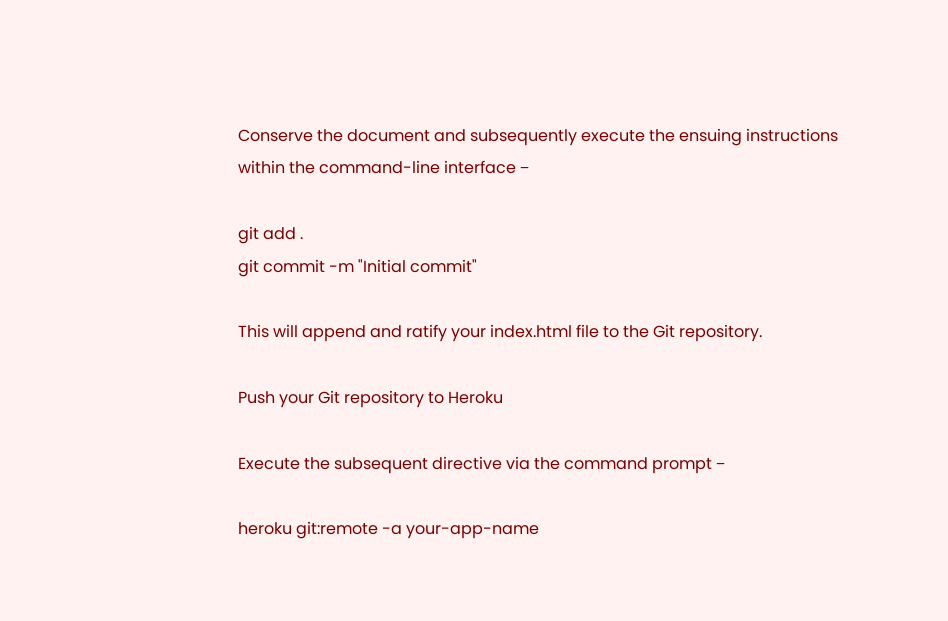Conserve the document and subsequently execute the ensuing instructions within the command-line interface −

git add .
git commit -m "Initial commit"

This will append and ratify your index.html file to the Git repository.

Push your Git repository to Heroku

Execute the subsequent directive via the command prompt −

heroku git:remote -a your-app-name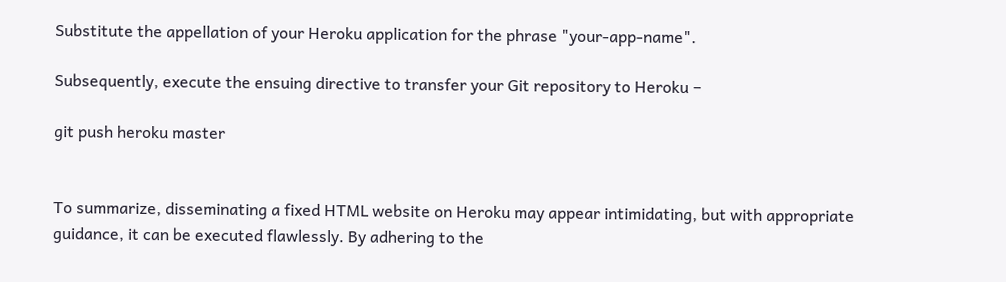Substitute the appellation of your Heroku application for the phrase "your-app-name".

Subsequently, execute the ensuing directive to transfer your Git repository to Heroku −

git push heroku master


To summarize, disseminating a fixed HTML website on Heroku may appear intimidating, but with appropriate guidance, it can be executed flawlessly. By adhering to the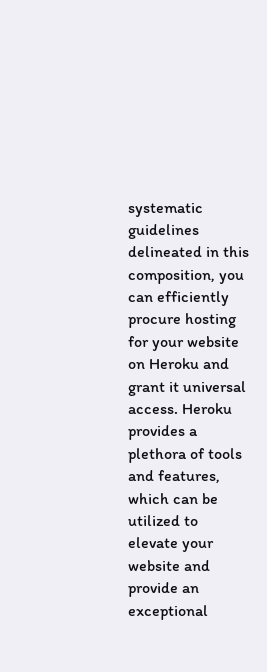systematic guidelines delineated in this composition, you can efficiently procure hosting for your website on Heroku and grant it universal access. Heroku provides a plethora of tools and features, which can be utilized to elevate your website and provide an exceptional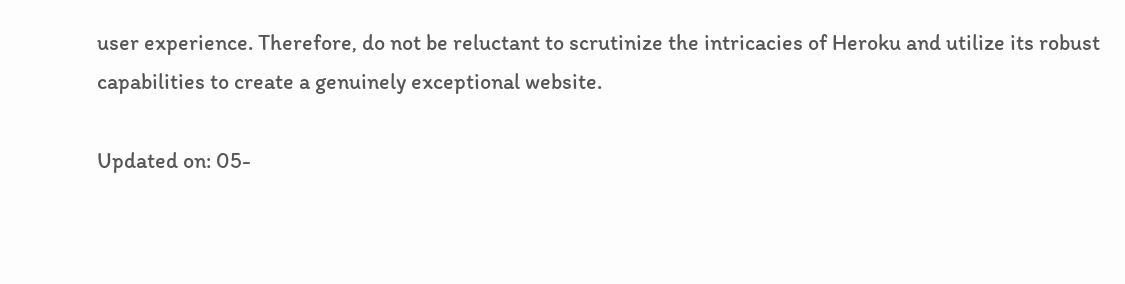user experience. Therefore, do not be reluctant to scrutinize the intricacies of Heroku and utilize its robust capabilities to create a genuinely exceptional website.

Updated on: 05-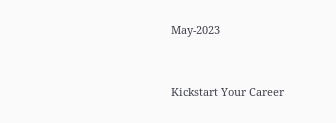May-2023


Kickstart Your Career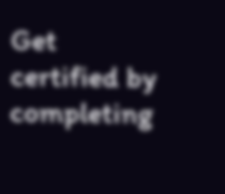Get certified by completing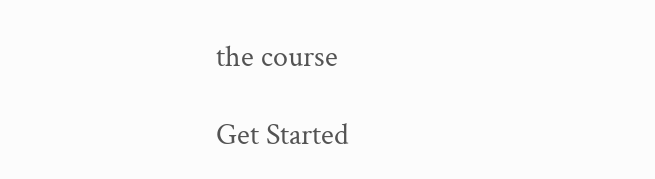the course

Get Started